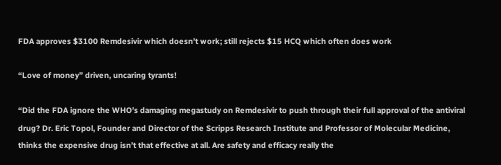FDA approves $3100 Remdesivir which doesn’t work; still rejects $15 HCQ which often does work

“Love of money” driven, uncaring tyrants!

“Did the FDA ignore the WHO’s damaging megastudy on Remdesivir to push through their full approval of the antiviral drug? Dr. Eric Topol, Founder and Director of the Scripps Research Institute and Professor of Molecular Medicine, thinks the expensive drug isn’t that effective at all. Are safety and efficacy really the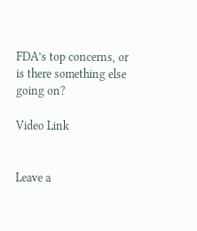FDA’s top concerns, or is there something else going on?

Video Link


Leave a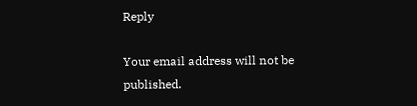Reply

Your email address will not be published.